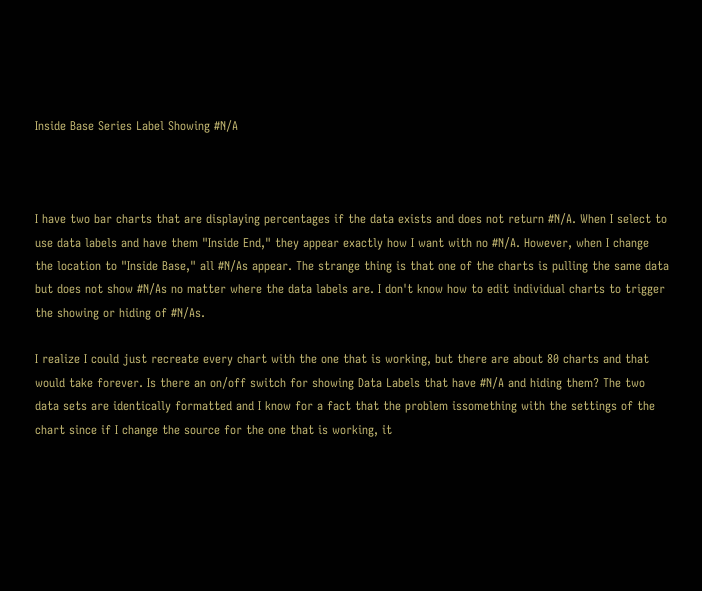Inside Base Series Label Showing #N/A



I have two bar charts that are displaying percentages if the data exists and does not return #N/A. When I select to use data labels and have them "Inside End," they appear exactly how I want with no #N/A. However, when I change the location to "Inside Base," all #N/As appear. The strange thing is that one of the charts is pulling the same data but does not show #N/As no matter where the data labels are. I don't know how to edit individual charts to trigger the showing or hiding of #N/As.

I realize I could just recreate every chart with the one that is working, but there are about 80 charts and that would take forever. Is there an on/off switch for showing Data Labels that have #N/A and hiding them? The two data sets are identically formatted and I know for a fact that the problem issomething with the settings of the chart since if I change the source for the one that is working, it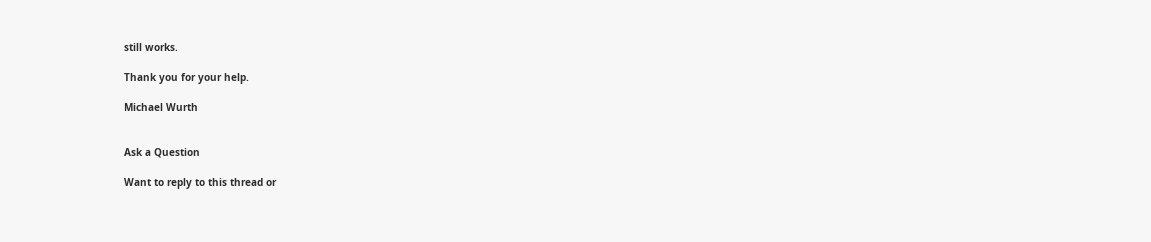still works.

Thank you for your help.

Michael Wurth


Ask a Question

Want to reply to this thread or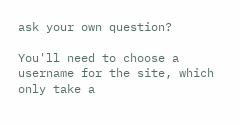ask your own question?

You'll need to choose a username for the site, which only take a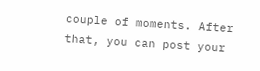couple of moments. After that, you can post your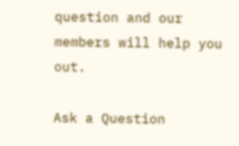question and our members will help you out.

Ask a Question